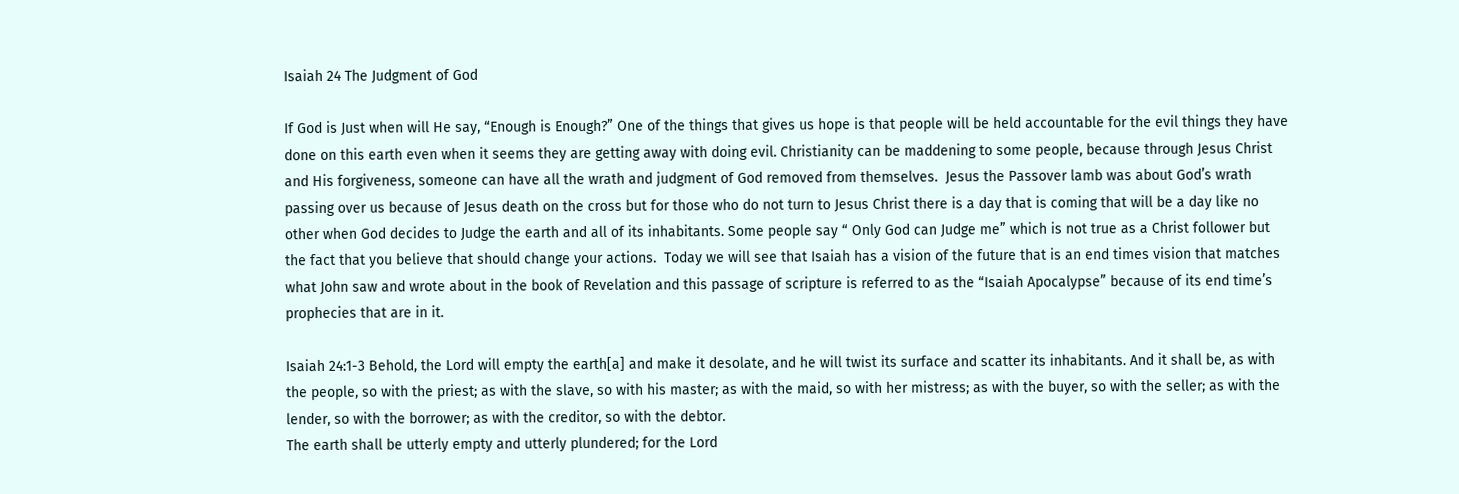Isaiah 24 The Judgment of God

If God is Just when will He say, “Enough is Enough?” One of the things that gives us hope is that people will be held accountable for the evil things they have done on this earth even when it seems they are getting away with doing evil. Christianity can be maddening to some people, because through Jesus Christ and His forgiveness, someone can have all the wrath and judgment of God removed from themselves.  Jesus the Passover lamb was about God’s wrath passing over us because of Jesus death on the cross but for those who do not turn to Jesus Christ there is a day that is coming that will be a day like no other when God decides to Judge the earth and all of its inhabitants. Some people say “ Only God can Judge me” which is not true as a Christ follower but the fact that you believe that should change your actions.  Today we will see that Isaiah has a vision of the future that is an end times vision that matches what John saw and wrote about in the book of Revelation and this passage of scripture is referred to as the “Isaiah Apocalypse” because of its end time’s prophecies that are in it.

Isaiah 24:1-3 Behold, the Lord will empty the earth[a] and make it desolate, and he will twist its surface and scatter its inhabitants. And it shall be, as with the people, so with the priest; as with the slave, so with his master; as with the maid, so with her mistress; as with the buyer, so with the seller; as with the lender, so with the borrower; as with the creditor, so with the debtor.
The earth shall be utterly empty and utterly plundered; for the Lord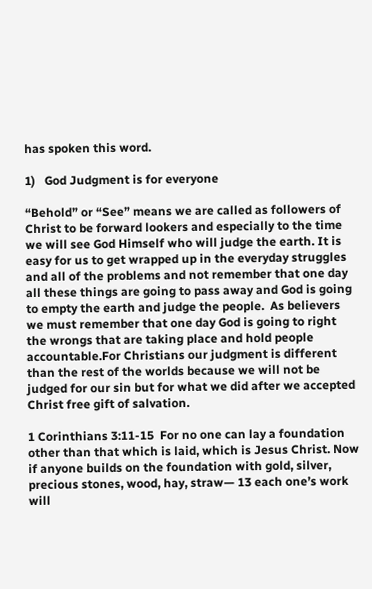has spoken this word.

1)   God Judgment is for everyone

“Behold” or “See” means we are called as followers of Christ to be forward lookers and especially to the time we will see God Himself who will judge the earth. It is easy for us to get wrapped up in the everyday struggles and all of the problems and not remember that one day all these things are going to pass away and God is going to empty the earth and judge the people.  As believers we must remember that one day God is going to right the wrongs that are taking place and hold people accountable.For Christians our judgment is different than the rest of the worlds because we will not be judged for our sin but for what we did after we accepted Christ free gift of salvation.

1 Corinthians 3:11-15  For no one can lay a foundation other than that which is laid, which is Jesus Christ. Now if anyone builds on the foundation with gold, silver, precious stones, wood, hay, straw— 13 each one’s work will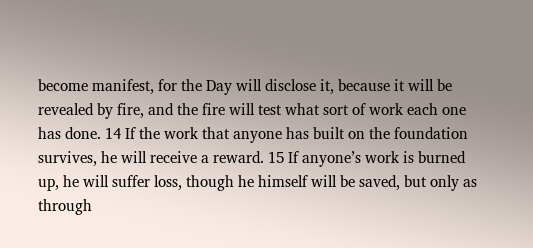become manifest, for the Day will disclose it, because it will be revealed by fire, and the fire will test what sort of work each one has done. 14 If the work that anyone has built on the foundation survives, he will receive a reward. 15 If anyone’s work is burned up, he will suffer loss, though he himself will be saved, but only as through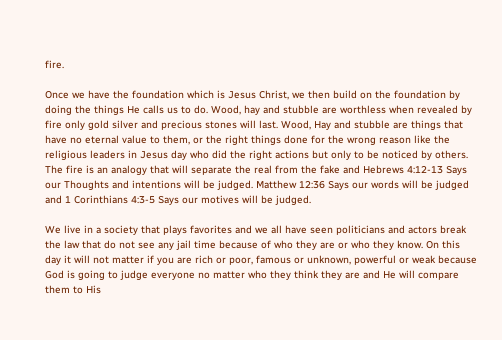fire.

Once we have the foundation which is Jesus Christ, we then build on the foundation by doing the things He calls us to do. Wood, hay and stubble are worthless when revealed by fire only gold silver and precious stones will last. Wood, Hay and stubble are things that have no eternal value to them, or the right things done for the wrong reason like the religious leaders in Jesus day who did the right actions but only to be noticed by others. The fire is an analogy that will separate the real from the fake and Hebrews 4:12-13 Says our Thoughts and intentions will be judged. Matthew 12:36 Says our words will be judged and 1 Corinthians 4:3-5 Says our motives will be judged.

We live in a society that plays favorites and we all have seen politicians and actors break the law that do not see any jail time because of who they are or who they know. On this day it will not matter if you are rich or poor, famous or unknown, powerful or weak because God is going to judge everyone no matter who they think they are and He will compare them to His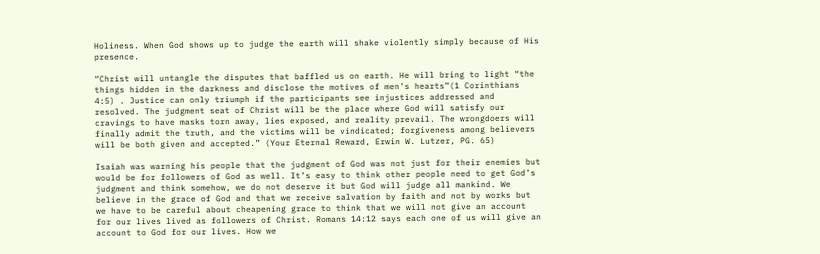Holiness. When God shows up to judge the earth will shake violently simply because of His presence.

“Christ will untangle the disputes that baffled us on earth. He will bring to light “the things hidden in the darkness and disclose the motives of men’s hearts”(1 Corinthians 4:5) . Justice can only triumph if the participants see injustices addressed and resolved. The judgment seat of Christ will be the place where God will satisfy our cravings to have masks torn away, lies exposed, and reality prevail. The wrongdoers will finally admit the truth, and the victims will be vindicated; forgiveness among believers will be both given and accepted.” (Your Eternal Reward, Erwin W. Lutzer, PG. 65)

Isaiah was warning his people that the judgment of God was not just for their enemies but would be for followers of God as well. It’s easy to think other people need to get God’s judgment and think somehow, we do not deserve it but God will judge all mankind. We believe in the grace of God and that we receive salvation by faith and not by works but we have to be careful about cheapening grace to think that we will not give an account for our lives lived as followers of Christ. Romans 14:12 says each one of us will give an account to God for our lives. How we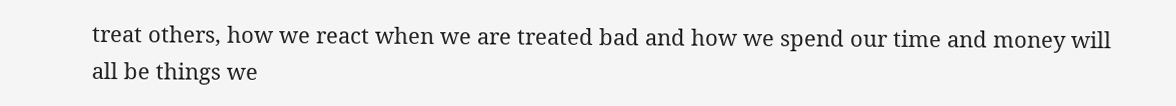treat others, how we react when we are treated bad and how we spend our time and money will all be things we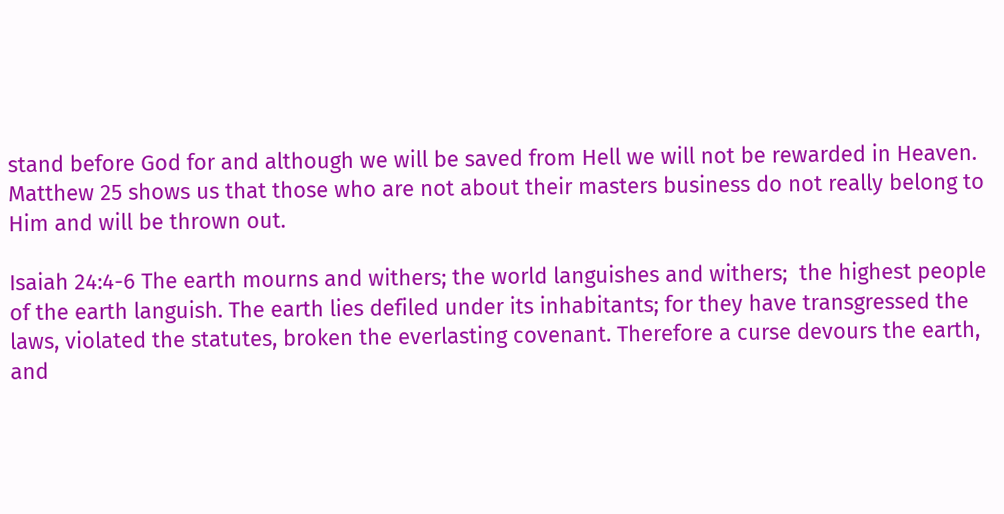stand before God for and although we will be saved from Hell we will not be rewarded in Heaven.  Matthew 25 shows us that those who are not about their masters business do not really belong to Him and will be thrown out.

Isaiah 24:4-6 The earth mourns and withers; the world languishes and withers;  the highest people of the earth languish. The earth lies defiled under its inhabitants; for they have transgressed the laws, violated the statutes, broken the everlasting covenant. Therefore a curse devours the earth, and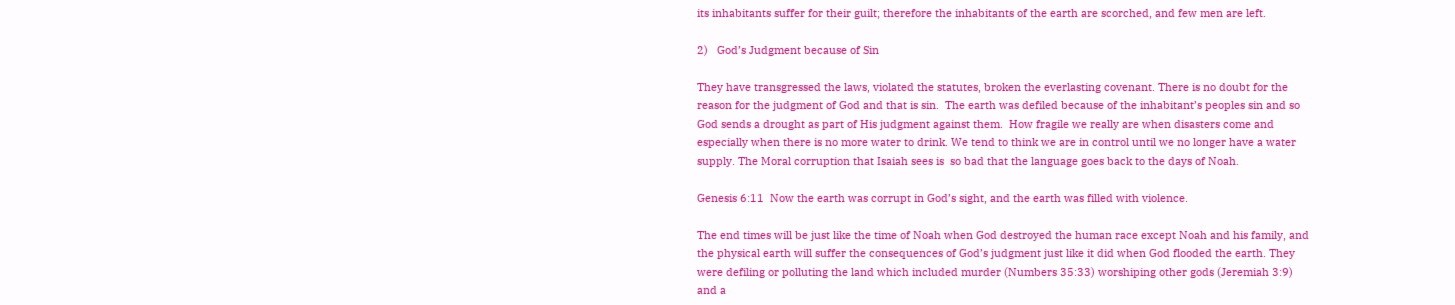its inhabitants suffer for their guilt; therefore the inhabitants of the earth are scorched, and few men are left.

2)   God’s Judgment because of Sin

They have transgressed the laws, violated the statutes, broken the everlasting covenant. There is no doubt for the reason for the judgment of God and that is sin.  The earth was defiled because of the inhabitant’s peoples sin and so God sends a drought as part of His judgment against them.  How fragile we really are when disasters come and especially when there is no more water to drink. We tend to think we are in control until we no longer have a water supply. The Moral corruption that Isaiah sees is  so bad that the language goes back to the days of Noah.

Genesis 6:11  Now the earth was corrupt in God’s sight, and the earth was filled with violence.

The end times will be just like the time of Noah when God destroyed the human race except Noah and his family, and the physical earth will suffer the consequences of God’s judgment just like it did when God flooded the earth. They were defiling or polluting the land which included murder (Numbers 35:33) worshiping other gods (Jeremiah 3:9) and a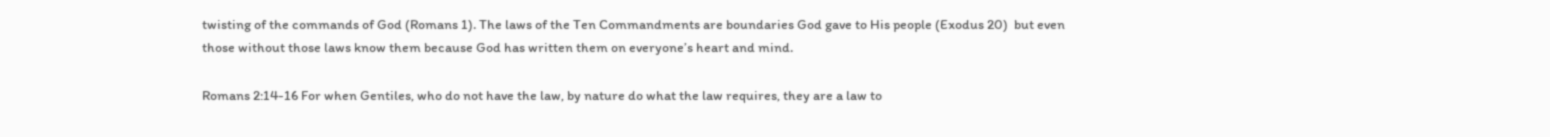twisting of the commands of God (Romans 1). The laws of the Ten Commandments are boundaries God gave to His people (Exodus 20)  but even those without those laws know them because God has written them on everyone’s heart and mind.

Romans 2:14-16 For when Gentiles, who do not have the law, by nature do what the law requires, they are a law to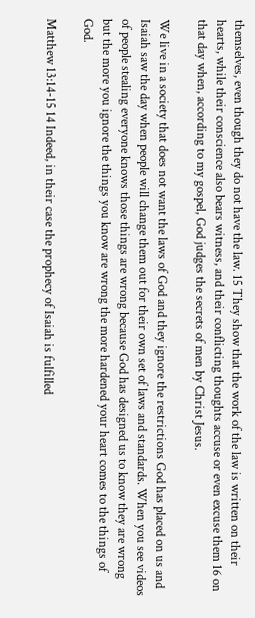themselves, even though they do not have the law. 15 They show that the work of the law is written on their hearts, while their conscience also bears witness, and their conflicting thoughts accuse or even excuse them 16 on that day when, according to my gospel, God judges the secrets of men by Christ Jesus.

We live in a society that does not want the laws of God and they ignore the restrictions God has placed on us and Isaiah saw the day when people will change them out for their own set of laws and standards. When you see videos of people stealing everyone knows those things are wrong because God has designed us to know they are wrong but the more you ignore the things you know are wrong the more hardened your heart comes to the things of God.

Matthew 13:14-15 14 Indeed, in their case the prophecy of Isaiah is fulfilled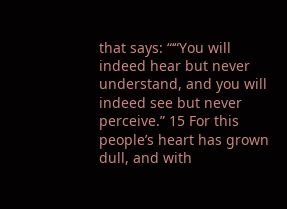that says: “‘“You will indeed hear but never understand, and you will indeed see but never perceive.” 15 For this people’s heart has grown dull, and with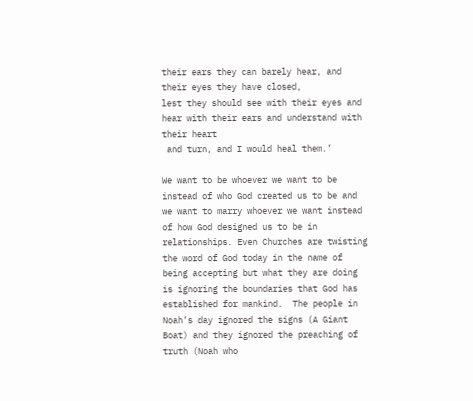their ears they can barely hear, and their eyes they have closed,
lest they should see with their eyes and hear with their ears and understand with their heart
 and turn, and I would heal them.’

We want to be whoever we want to be instead of who God created us to be and we want to marry whoever we want instead of how God designed us to be in relationships. Even Churches are twisting the word of God today in the name of being accepting but what they are doing is ignoring the boundaries that God has established for mankind.  The people in Noah’s day ignored the signs (A Giant Boat) and they ignored the preaching of truth (Noah who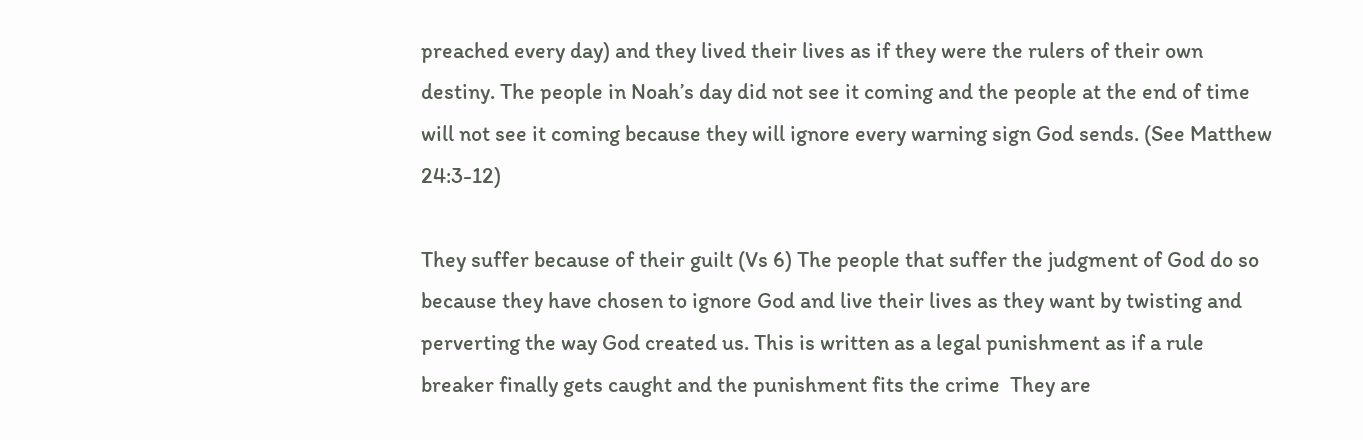preached every day) and they lived their lives as if they were the rulers of their own destiny. The people in Noah’s day did not see it coming and the people at the end of time will not see it coming because they will ignore every warning sign God sends. (See Matthew 24:3-12)

They suffer because of their guilt (Vs 6) The people that suffer the judgment of God do so because they have chosen to ignore God and live their lives as they want by twisting and perverting the way God created us. This is written as a legal punishment as if a rule breaker finally gets caught and the punishment fits the crime  They are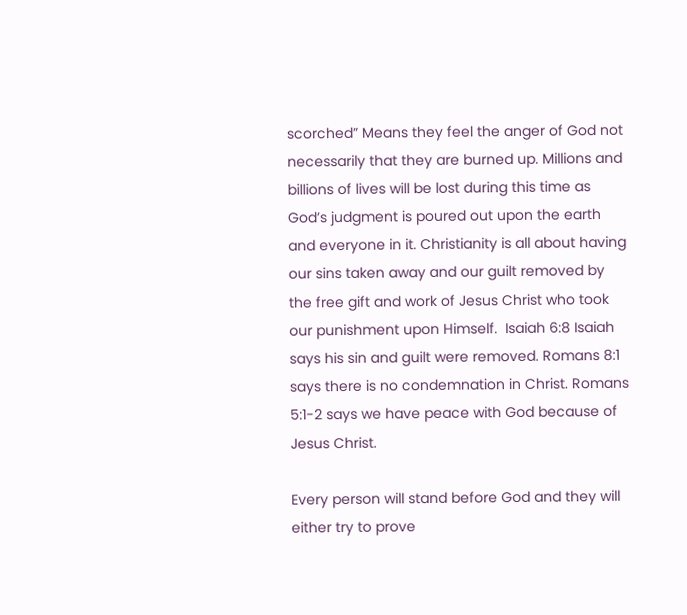scorched” Means they feel the anger of God not necessarily that they are burned up. Millions and billions of lives will be lost during this time as God’s judgment is poured out upon the earth and everyone in it. Christianity is all about having our sins taken away and our guilt removed by the free gift and work of Jesus Christ who took our punishment upon Himself.  Isaiah 6:8 Isaiah says his sin and guilt were removed. Romans 8:1 says there is no condemnation in Christ. Romans 5:1-2 says we have peace with God because of Jesus Christ.

Every person will stand before God and they will either try to prove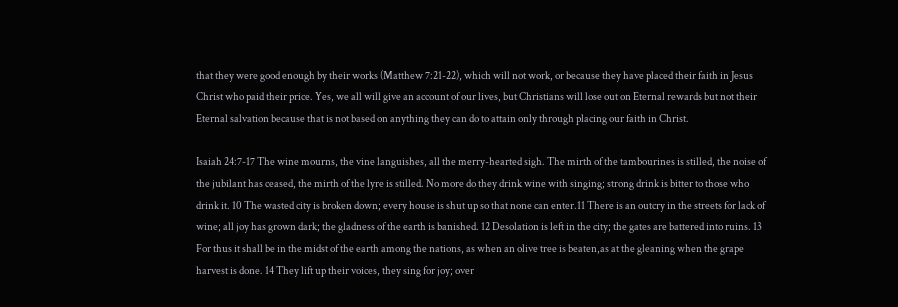that they were good enough by their works (Matthew 7:21-22), which will not work, or because they have placed their faith in Jesus Christ who paid their price. Yes, we all will give an account of our lives, but Christians will lose out on Eternal rewards but not their Eternal salvation because that is not based on anything they can do to attain only through placing our faith in Christ.

Isaiah 24:7-17 The wine mourns, the vine languishes, all the merry-hearted sigh. The mirth of the tambourines is stilled, the noise of the jubilant has ceased, the mirth of the lyre is stilled. No more do they drink wine with singing; strong drink is bitter to those who drink it. 10 The wasted city is broken down; every house is shut up so that none can enter.11 There is an outcry in the streets for lack of wine; all joy has grown dark; the gladness of the earth is banished. 12 Desolation is left in the city; the gates are battered into ruins. 13 For thus it shall be in the midst of the earth among the nations, as when an olive tree is beaten,as at the gleaning when the grape harvest is done. 14 They lift up their voices, they sing for joy; over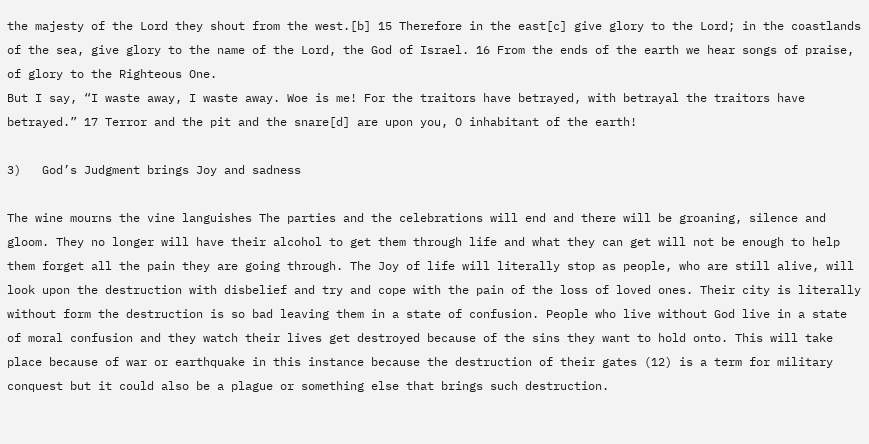the majesty of the Lord they shout from the west.[b] 15 Therefore in the east[c] give glory to the Lord; in the coastlands of the sea, give glory to the name of the Lord, the God of Israel. 16 From the ends of the earth we hear songs of praise, of glory to the Righteous One.
But I say, “I waste away, I waste away. Woe is me! For the traitors have betrayed, with betrayal the traitors have betrayed.” 17 Terror and the pit and the snare[d] are upon you, O inhabitant of the earth!

3)   God’s Judgment brings Joy and sadness

The wine mourns the vine languishes The parties and the celebrations will end and there will be groaning, silence and gloom. They no longer will have their alcohol to get them through life and what they can get will not be enough to help them forget all the pain they are going through. The Joy of life will literally stop as people, who are still alive, will look upon the destruction with disbelief and try and cope with the pain of the loss of loved ones. Their city is literally without form the destruction is so bad leaving them in a state of confusion. People who live without God live in a state of moral confusion and they watch their lives get destroyed because of the sins they want to hold onto. This will take place because of war or earthquake in this instance because the destruction of their gates (12) is a term for military conquest but it could also be a plague or something else that brings such destruction.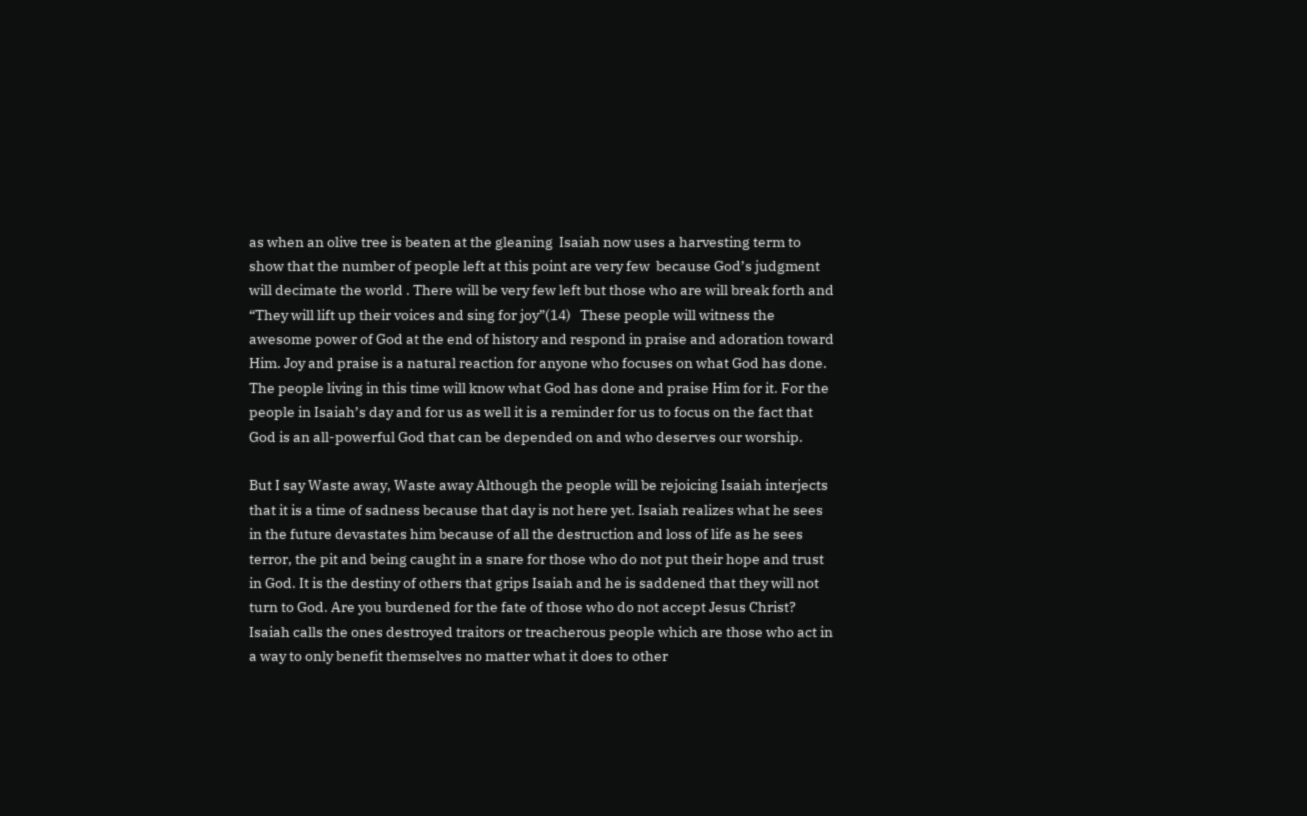as when an olive tree is beaten at the gleaning  Isaiah now uses a harvesting term to show that the number of people left at this point are very few  because God’s judgment will decimate the world . There will be very few left but those who are will break forth and “They will lift up their voices and sing for joy”(14)   These people will witness the awesome power of God at the end of history and respond in praise and adoration toward Him. Joy and praise is a natural reaction for anyone who focuses on what God has done. The people living in this time will know what God has done and praise Him for it. For the people in Isaiah’s day and for us as well it is a reminder for us to focus on the fact that God is an all-powerful God that can be depended on and who deserves our worship.

But I say Waste away, Waste away Although the people will be rejoicing Isaiah interjects that it is a time of sadness because that day is not here yet. Isaiah realizes what he sees in the future devastates him because of all the destruction and loss of life as he sees terror, the pit and being caught in a snare for those who do not put their hope and trust in God. It is the destiny of others that grips Isaiah and he is saddened that they will not turn to God. Are you burdened for the fate of those who do not accept Jesus Christ? Isaiah calls the ones destroyed traitors or treacherous people which are those who act in a way to only benefit themselves no matter what it does to other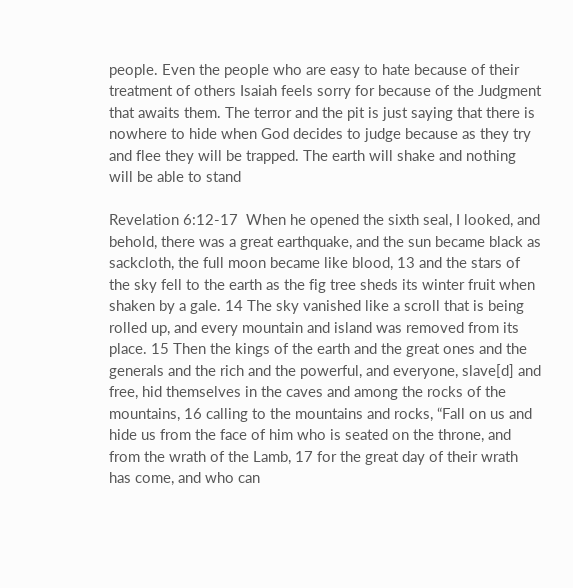people. Even the people who are easy to hate because of their treatment of others Isaiah feels sorry for because of the Judgment that awaits them. The terror and the pit is just saying that there is nowhere to hide when God decides to judge because as they try and flee they will be trapped. The earth will shake and nothing will be able to stand

Revelation 6:12-17  When he opened the sixth seal, I looked, and behold, there was a great earthquake, and the sun became black as sackcloth, the full moon became like blood, 13 and the stars of the sky fell to the earth as the fig tree sheds its winter fruit when shaken by a gale. 14 The sky vanished like a scroll that is being rolled up, and every mountain and island was removed from its place. 15 Then the kings of the earth and the great ones and the generals and the rich and the powerful, and everyone, slave[d] and free, hid themselves in the caves and among the rocks of the mountains, 16 calling to the mountains and rocks, “Fall on us and hide us from the face of him who is seated on the throne, and from the wrath of the Lamb, 17 for the great day of their wrath has come, and who can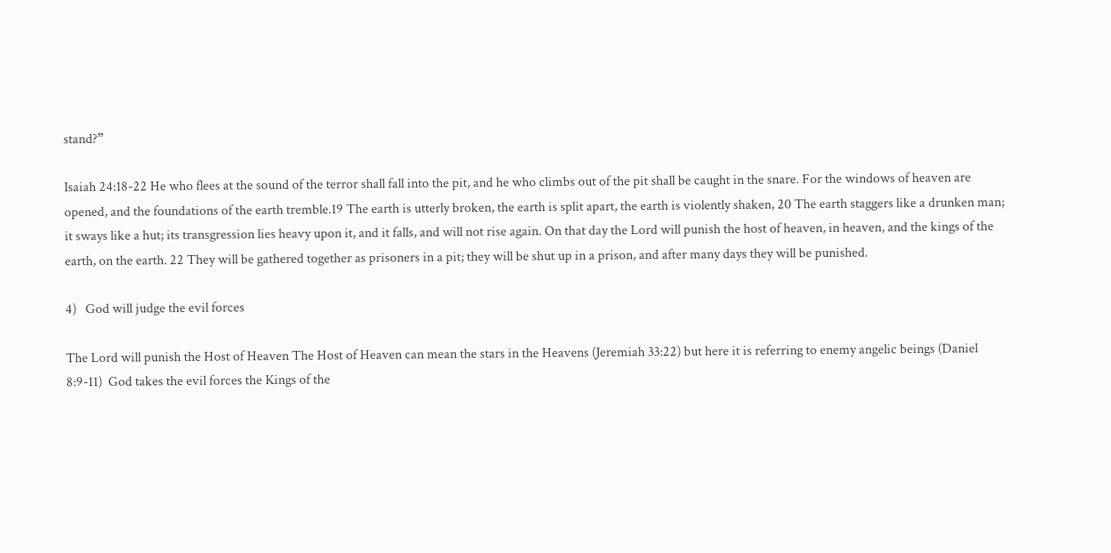stand?”

Isaiah 24:18-22 He who flees at the sound of the terror shall fall into the pit, and he who climbs out of the pit shall be caught in the snare. For the windows of heaven are opened, and the foundations of the earth tremble.19 The earth is utterly broken, the earth is split apart, the earth is violently shaken, 20 The earth staggers like a drunken man; it sways like a hut; its transgression lies heavy upon it, and it falls, and will not rise again. On that day the Lord will punish the host of heaven, in heaven, and the kings of the earth, on the earth. 22 They will be gathered together as prisoners in a pit; they will be shut up in a prison, and after many days they will be punished.

4)   God will judge the evil forces

The Lord will punish the Host of Heaven The Host of Heaven can mean the stars in the Heavens (Jeremiah 33:22) but here it is referring to enemy angelic beings (Daniel 8:9-11)  God takes the evil forces the Kings of the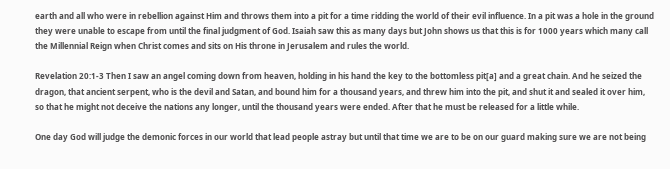earth and all who were in rebellion against Him and throws them into a pit for a time ridding the world of their evil influence. In a pit was a hole in the ground they were unable to escape from until the final judgment of God. Isaiah saw this as many days but John shows us that this is for 1000 years which many call the Millennial Reign when Christ comes and sits on His throne in Jerusalem and rules the world.

Revelation 20:1-3 Then I saw an angel coming down from heaven, holding in his hand the key to the bottomless pit[a] and a great chain. And he seized the dragon, that ancient serpent, who is the devil and Satan, and bound him for a thousand years, and threw him into the pit, and shut it and sealed it over him, so that he might not deceive the nations any longer, until the thousand years were ended. After that he must be released for a little while.

One day God will judge the demonic forces in our world that lead people astray but until that time we are to be on our guard making sure we are not being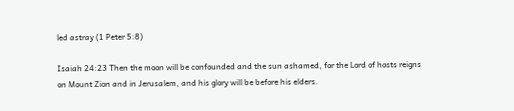led astray (1 Peter 5:8)

Isaiah 24:23 Then the moon will be confounded and the sun ashamed, for the Lord of hosts reigns on Mount Zion and in Jerusalem, and his glory will be before his elders.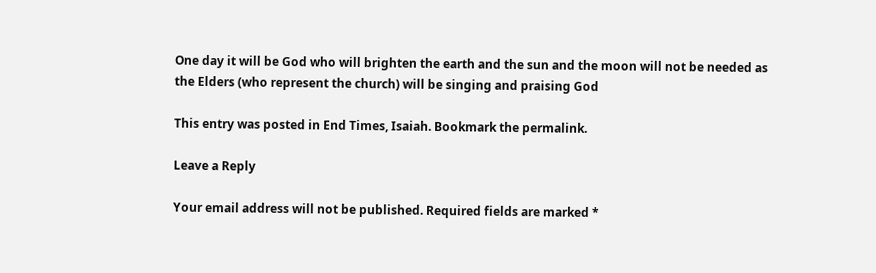One day it will be God who will brighten the earth and the sun and the moon will not be needed as the Elders (who represent the church) will be singing and praising God

This entry was posted in End Times, Isaiah. Bookmark the permalink.

Leave a Reply

Your email address will not be published. Required fields are marked *